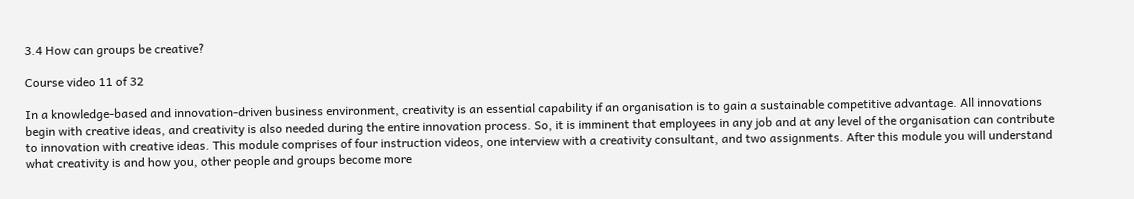3.4 How can groups be creative?

Course video 11 of 32

In a knowledge-based and innovation-driven business environment, creativity is an essential capability if an organisation is to gain a sustainable competitive advantage. All innovations begin with creative ideas, and creativity is also needed during the entire innovation process. So, it is imminent that employees in any job and at any level of the organisation can contribute to innovation with creative ideas. This module comprises of four instruction videos, one interview with a creativity consultant, and two assignments. After this module you will understand what creativity is and how you, other people and groups become more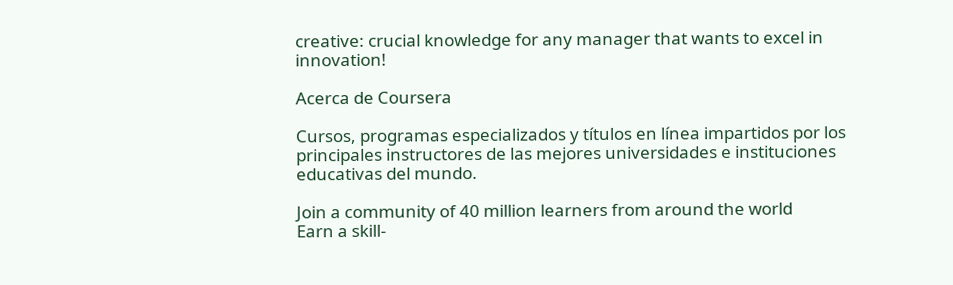creative: crucial knowledge for any manager that wants to excel in innovation!

Acerca de Coursera

Cursos, programas especializados y títulos en línea impartidos por los principales instructores de las mejores universidades e instituciones educativas del mundo.

Join a community of 40 million learners from around the world
Earn a skill-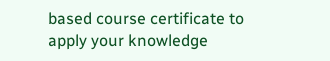based course certificate to apply your knowledge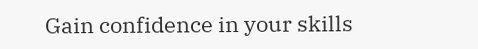Gain confidence in your skills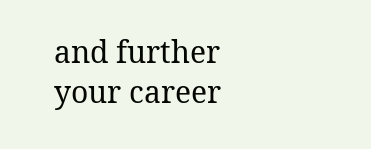and further your career